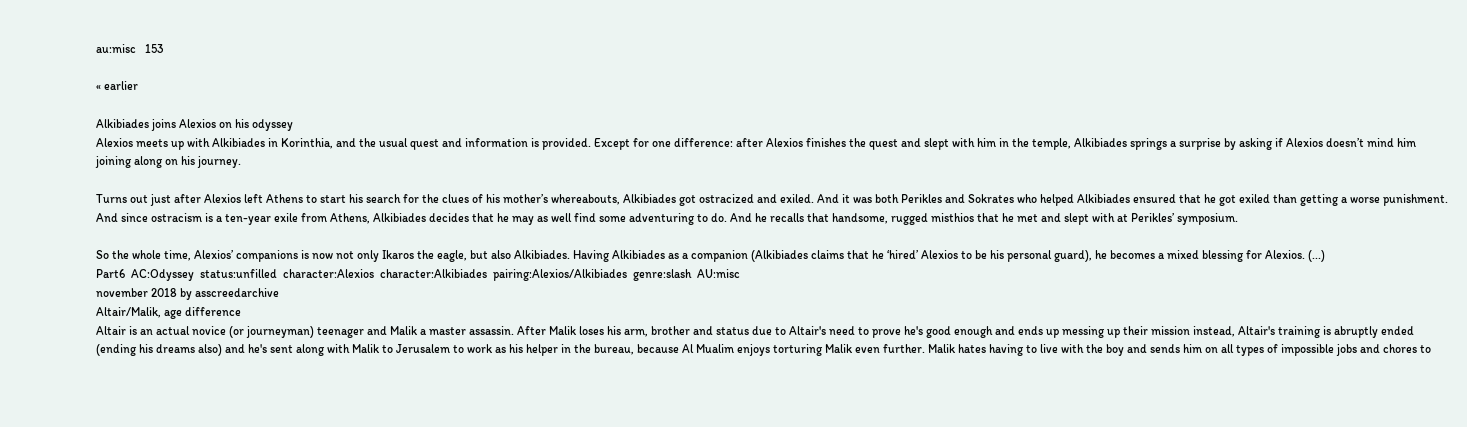au:misc   153

« earlier

Alkibiades joins Alexios on his odyssey
Alexios meets up with Alkibiades in Korinthia, and the usual quest and information is provided. Except for one difference: after Alexios finishes the quest and slept with him in the temple, Alkibiades springs a surprise by asking if Alexios doesn’t mind him joining along on his journey.

Turns out just after Alexios left Athens to start his search for the clues of his mother’s whereabouts, Alkibiades got ostracized and exiled. And it was both Perikles and Sokrates who helped Alkibiades ensured that he got exiled than getting a worse punishment. And since ostracism is a ten-year exile from Athens, Alkibiades decides that he may as well find some adventuring to do. And he recalls that handsome, rugged misthios that he met and slept with at Perikles’ symposium.

So the whole time, Alexios’ companions is now not only Ikaros the eagle, but also Alkibiades. Having Alkibiades as a companion (Alkibiades claims that he ‘hired’ Alexios to be his personal guard), he becomes a mixed blessing for Alexios. (...)
Part6  AC:Odyssey  status:unfilled  character:Alexios  character:Alkibiades  pairing:Alexios/Alkibiades  genre:slash  AU:misc
november 2018 by asscreedarchive
Altair/Malik, age difference
Altair is an actual novice (or journeyman) teenager and Malik a master assassin. After Malik loses his arm, brother and status due to Altair's need to prove he's good enough and ends up messing up their mission instead, Altair's training is abruptly ended (ending his dreams also) and he's sent along with Malik to Jerusalem to work as his helper in the bureau, because Al Mualim enjoys torturing Malik even further. Malik hates having to live with the boy and sends him on all types of impossible jobs and chores to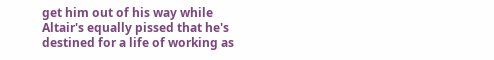get him out of his way while Altair's equally pissed that he's destined for a life of working as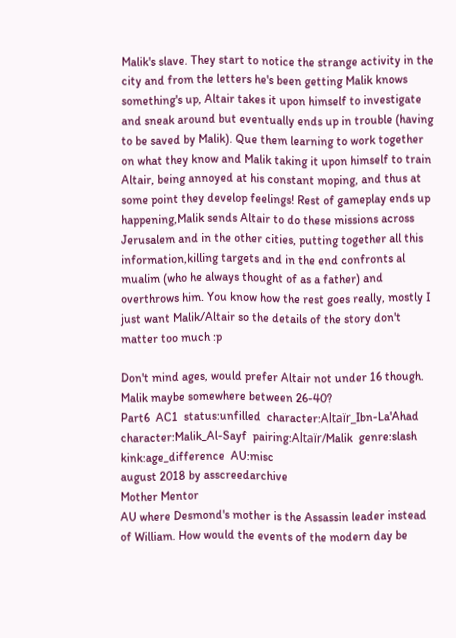Malik's slave. They start to notice the strange activity in the city and from the letters he's been getting Malik knows something's up, Altair takes it upon himself to investigate and sneak around but eventually ends up in trouble (having to be saved by Malik). Que them learning to work together on what they know and Malik taking it upon himself to train Altair, being annoyed at his constant moping, and thus at some point they develop feelings! Rest of gameplay ends up happening,Malik sends Altair to do these missions across Jerusalem and in the other cities, putting together all this information,killing targets and in the end confronts al mualim (who he always thought of as a father) and overthrows him. You know how the rest goes really, mostly I just want Malik/Altair so the details of the story don't matter too much :p

Don't mind ages, would prefer Altair not under 16 though. Malik maybe somewhere between 26-40?
Part6  AC1  status:unfilled  character:Altaïr_Ibn-La'Ahad  character:Malik_Al-Sayf  pairing:Altaïr/Malik  genre:slash  kink:age_difference  AU:misc
august 2018 by asscreedarchive
Mother Mentor
AU where Desmond's mother is the Assassin leader instead of William. How would the events of the modern day be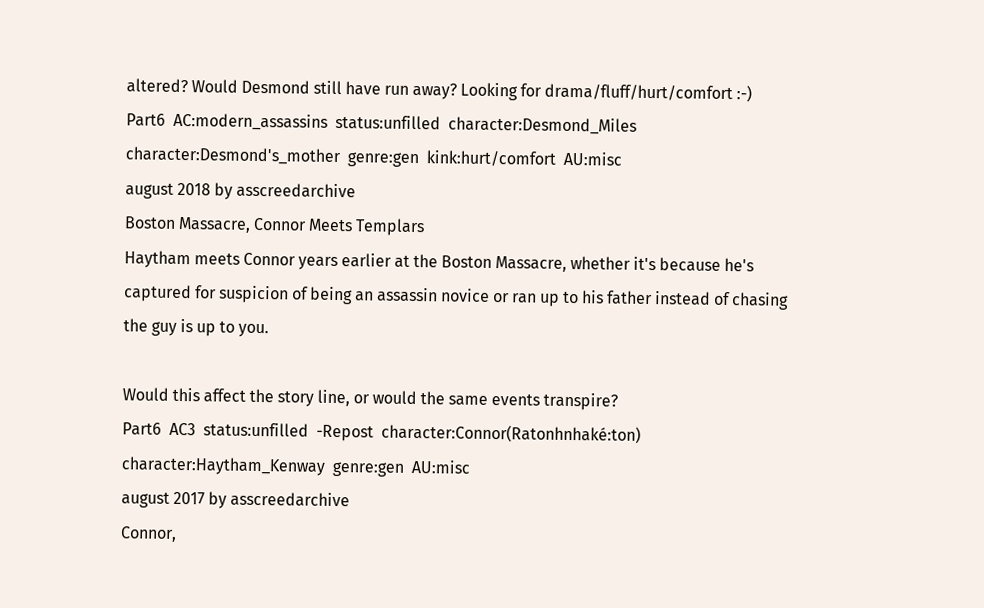altered? Would Desmond still have run away? Looking for drama/fluff/hurt/comfort :-)
Part6  AC:modern_assassins  status:unfilled  character:Desmond_Miles  character:Desmond's_mother  genre:gen  kink:hurt/comfort  AU:misc
august 2018 by asscreedarchive
Boston Massacre, Connor Meets Templars
Haytham meets Connor years earlier at the Boston Massacre, whether it's because he's captured for suspicion of being an assassin novice or ran up to his father instead of chasing the guy is up to you.

Would this affect the story line, or would the same events transpire?
Part6  AC3  status:unfilled  -Repost  character:Connor(Ratonhnhaké:ton)  character:Haytham_Kenway  genre:gen  AU:misc
august 2017 by asscreedarchive
Connor,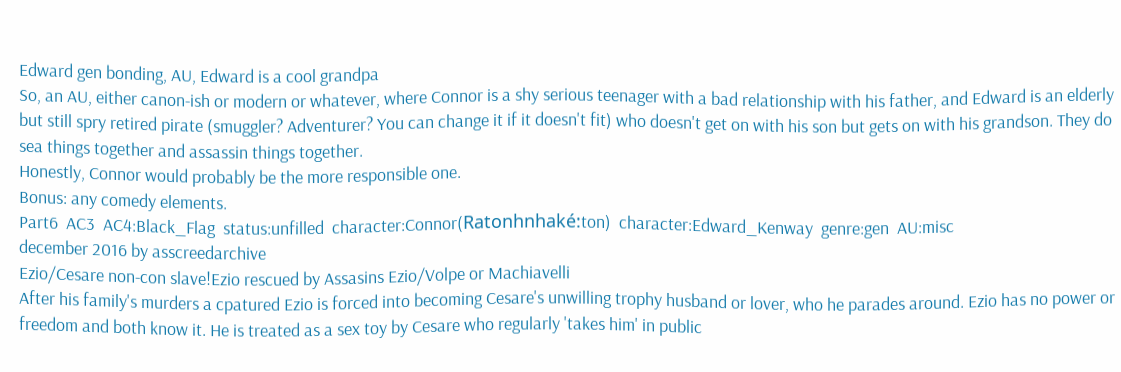Edward gen bonding, AU, Edward is a cool grandpa
So, an AU, either canon-ish or modern or whatever, where Connor is a shy serious teenager with a bad relationship with his father, and Edward is an elderly but still spry retired pirate (smuggler? Adventurer? You can change it if it doesn't fit) who doesn't get on with his son but gets on with his grandson. They do sea things together and assassin things together.
Honestly, Connor would probably be the more responsible one.
Bonus: any comedy elements.
Part6  AC3  AC4:Black_Flag  status:unfilled  character:Connor(Ratonhnhaké:ton)  character:Edward_Kenway  genre:gen  AU:misc
december 2016 by asscreedarchive
Ezio/Cesare non-con slave!Ezio rescued by Assasins Ezio/Volpe or Machiavelli
After his family's murders a cpatured Ezio is forced into becoming Cesare's unwilling trophy husband or lover, who he parades around. Ezio has no power or freedom and both know it. He is treated as a sex toy by Cesare who regularly 'takes him' in public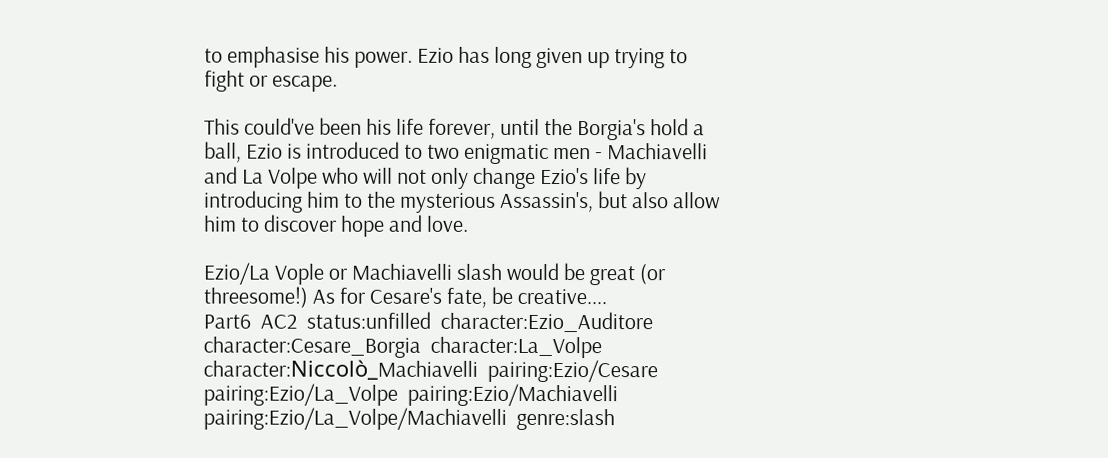to emphasise his power. Ezio has long given up trying to fight or escape.

This could've been his life forever, until the Borgia's hold a ball, Ezio is introduced to two enigmatic men - Machiavelli and La Volpe who will not only change Ezio's life by introducing him to the mysterious Assassin's, but also allow him to discover hope and love.

Ezio/La Vople or Machiavelli slash would be great (or threesome!) As for Cesare's fate, be creative....
Part6  AC2  status:unfilled  character:Ezio_Auditore  character:Cesare_Borgia  character:La_Volpe  character:Niccolò_Machiavelli  pairing:Ezio/Cesare  pairing:Ezio/La_Volpe  pairing:Ezio/Machiavelli  pairing:Ezio/La_Volpe/Machiavelli  genre:slash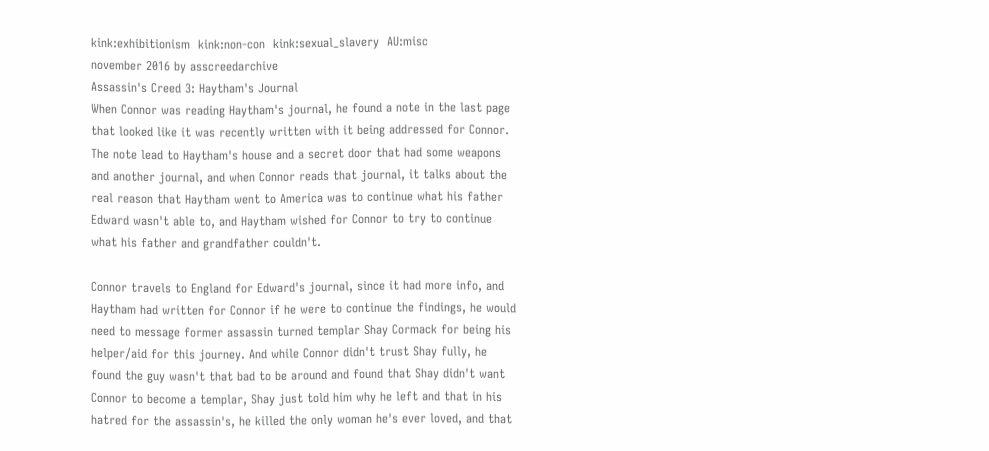kink:exhibitionism  kink:non-con  kink:sexual_slavery  AU:misc
november 2016 by asscreedarchive
Assassin's Creed 3: Haytham's Journal
When Connor was reading Haytham's journal, he found a note in the last page that looked like it was recently written with it being addressed for Connor. The note lead to Haytham's house and a secret door that had some weapons and another journal, and when Connor reads that journal, it talks about the real reason that Haytham went to America was to continue what his father Edward wasn't able to, and Haytham wished for Connor to try to continue what his father and grandfather couldn't.

Connor travels to England for Edward's journal, since it had more info, and Haytham had written for Connor if he were to continue the findings, he would need to message former assassin turned templar Shay Cormack for being his helper/aid for this journey. And while Connor didn't trust Shay fully, he found the guy wasn't that bad to be around and found that Shay didn't want Connor to become a templar, Shay just told him why he left and that in his hatred for the assassin's, he killed the only woman he's ever loved, and that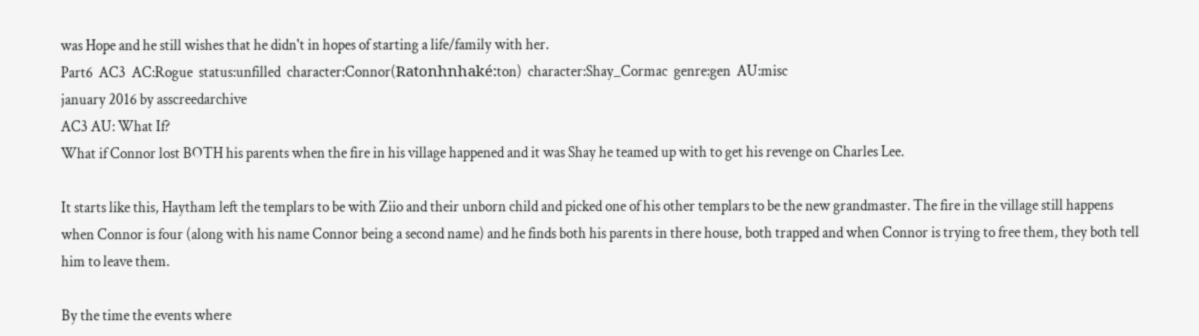was Hope and he still wishes that he didn't in hopes of starting a life/family with her.
Part6  AC3  AC:Rogue  status:unfilled  character:Connor(Ratonhnhaké:ton)  character:Shay_Cormac  genre:gen  AU:misc
january 2016 by asscreedarchive
AC3 AU: What If?
What if Connor lost BOTH his parents when the fire in his village happened and it was Shay he teamed up with to get his revenge on Charles Lee.

It starts like this, Haytham left the templars to be with Ziio and their unborn child and picked one of his other templars to be the new grandmaster. The fire in the village still happens when Connor is four (along with his name Connor being a second name) and he finds both his parents in there house, both trapped and when Connor is trying to free them, they both tell him to leave them.

By the time the events where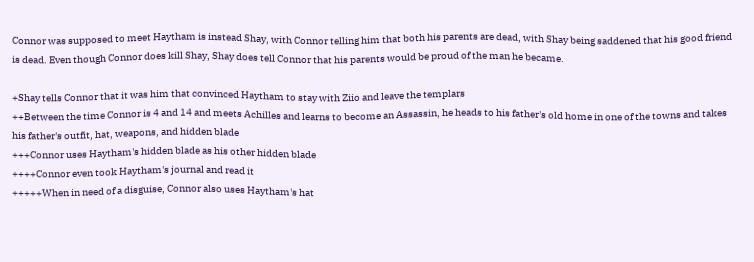Connor was supposed to meet Haytham is instead Shay, with Connor telling him that both his parents are dead, with Shay being saddened that his good friend is dead. Even though Connor does kill Shay, Shay does tell Connor that his parents would be proud of the man he became.

+Shay tells Connor that it was him that convinced Haytham to stay with Ziio and leave the templars
++Between the time Connor is 4 and 14 and meets Achilles and learns to become an Assassin, he heads to his father's old home in one of the towns and takes his father's outfit, hat, weapons, and hidden blade
+++Connor uses Haytham's hidden blade as his other hidden blade
++++Connor even took Haytham's journal and read it
+++++When in need of a disguise, Connor also uses Haytham's hat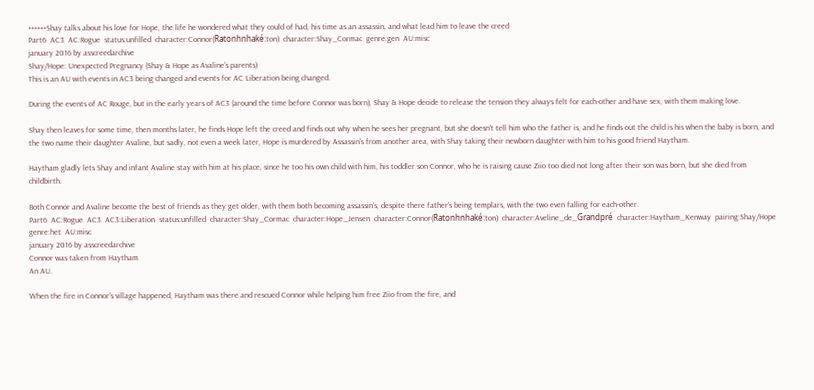++++++Shay talks about his love for Hope, the life he wondered what they could of had, his time as an assassin, and what lead him to leave the creed
Part6  AC3  AC:Rogue  status:unfilled  character:Connor(Ratonhnhaké:ton)  character:Shay_Cormac  genre:gen  AU:misc
january 2016 by asscreedarchive
Shay/Hope: Unexpected Pregnancy (Shay & Hope as Avaline's parents)
This is an AU with events in AC3 being changed and events for AC Liberation being changed.

During the events of AC Rouge, but in the early years of AC3 (around the time before Connor was born), Shay & Hope decide to release the tension they always felt for each-other and have sex, with them making love.

Shay then leaves for some time, then months later, he finds Hope left the creed and finds out why when he sees her pregnant, but she doesn't tell him who the father is, and he finds out the child is his when the baby is born, and the two name their daughter Avaline, but sadly, not even a week later, Hope is murdered by Assassin's from another area, with Shay taking their newborn daughter with him to his good friend Haytham.

Haytham gladly lets Shay and infant Avaline stay with him at his place, since he too his own child with him, his toddler son Connor, who he is raising cause Ziio too died not long after their son was born, but she died from childbirth.

Both Connor and Avaline become the best of friends as they get older, with them both becoming assassin's, despite there father's being templars, with the two even falling for each-other.
Part6  AC:Rogue  AC3  AC3:Liberation  status:unfilled  character:Shay_Cormac  character:Hope_Jensen  character:Connor(Ratonhnhaké:ton)  character:Aveline_de_Grandpré  character:Haytham_Kenway  pairing:Shay/Hope  genre:het  AU:misc
january 2016 by asscreedarchive
Connor was taken from Haytham
An AU.

When the fire in Connor's village happened, Haytham was there and rescued Connor while helping him free Ziio from the fire, and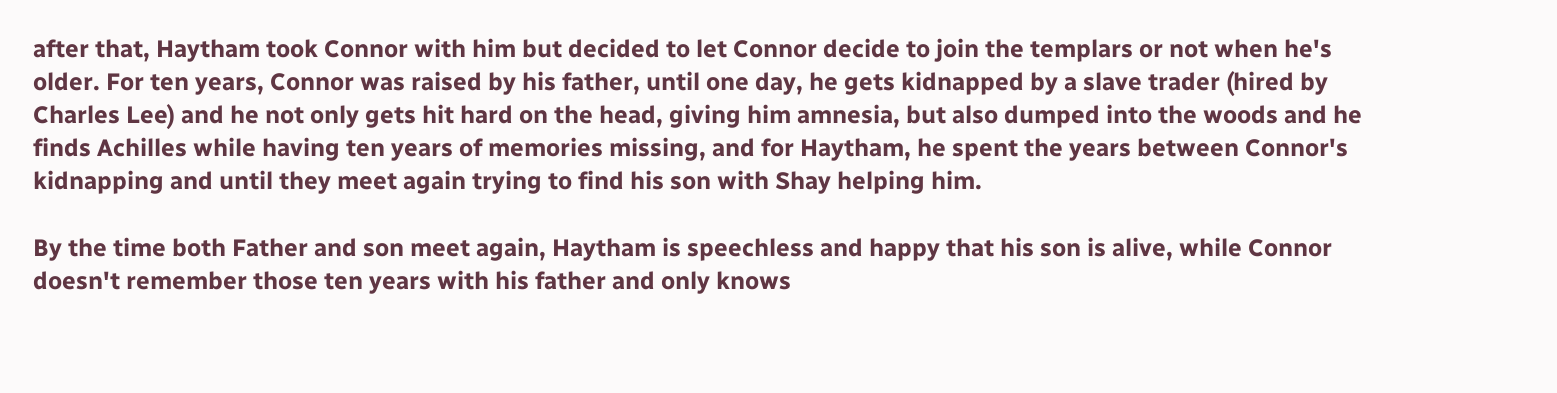after that, Haytham took Connor with him but decided to let Connor decide to join the templars or not when he's older. For ten years, Connor was raised by his father, until one day, he gets kidnapped by a slave trader (hired by Charles Lee) and he not only gets hit hard on the head, giving him amnesia, but also dumped into the woods and he finds Achilles while having ten years of memories missing, and for Haytham, he spent the years between Connor's kidnapping and until they meet again trying to find his son with Shay helping him.

By the time both Father and son meet again, Haytham is speechless and happy that his son is alive, while Connor doesn't remember those ten years with his father and only knows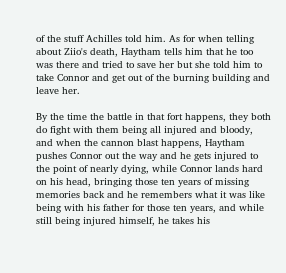of the stuff Achilles told him. As for when telling about Ziio's death, Haytham tells him that he too was there and tried to save her but she told him to take Connor and get out of the burning building and leave her.

By the time the battle in that fort happens, they both do fight with them being all injured and bloody, and when the cannon blast happens, Haytham pushes Connor out the way and he gets injured to the point of nearly dying, while Connor lands hard on his head, bringing those ten years of missing memories back and he remembers what it was like being with his father for those ten years, and while still being injured himself, he takes his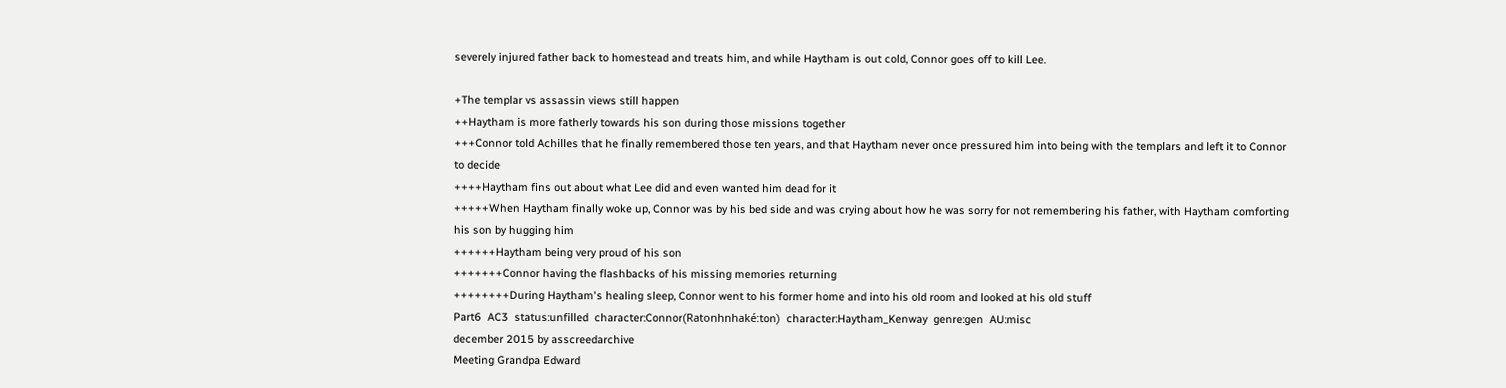severely injured father back to homestead and treats him, and while Haytham is out cold, Connor goes off to kill Lee.

+The templar vs assassin views still happen
++Haytham is more fatherly towards his son during those missions together
+++Connor told Achilles that he finally remembered those ten years, and that Haytham never once pressured him into being with the templars and left it to Connor to decide
++++Haytham fins out about what Lee did and even wanted him dead for it
+++++When Haytham finally woke up, Connor was by his bed side and was crying about how he was sorry for not remembering his father, with Haytham comforting his son by hugging him
++++++Haytham being very proud of his son
+++++++Connor having the flashbacks of his missing memories returning
++++++++During Haytham's healing sleep, Connor went to his former home and into his old room and looked at his old stuff
Part6  AC3  status:unfilled  character:Connor(Ratonhnhaké:ton)  character:Haytham_Kenway  genre:gen  AU:misc
december 2015 by asscreedarchive
Meeting Grandpa Edward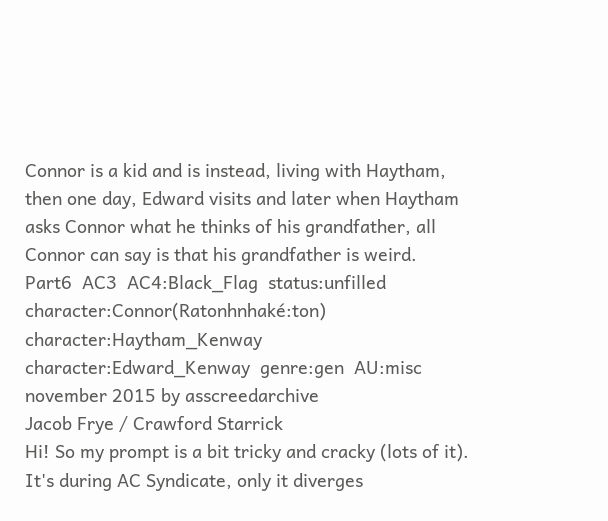Connor is a kid and is instead, living with Haytham, then one day, Edward visits and later when Haytham asks Connor what he thinks of his grandfather, all Connor can say is that his grandfather is weird.
Part6  AC3  AC4:Black_Flag  status:unfilled  character:Connor(Ratonhnhaké:ton)  character:Haytham_Kenway  character:Edward_Kenway  genre:gen  AU:misc
november 2015 by asscreedarchive
Jacob Frye / Crawford Starrick
Hi! So my prompt is a bit tricky and cracky (lots of it).
It's during AC Syndicate, only it diverges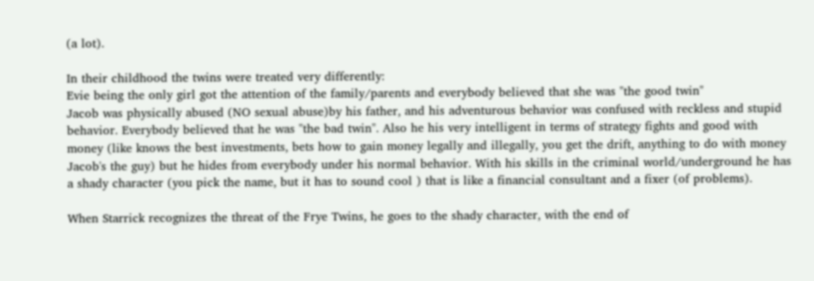(a lot).

In their childhood the twins were treated very differently:
Evie being the only girl got the attention of the family/parents and everybody believed that she was "the good twin"
Jacob was physically abused (NO sexual abuse)by his father, and his adventurous behavior was confused with reckless and stupid behavior. Everybody believed that he was "the bad twin". Also he his very intelligent in terms of strategy fights and good with money (like knows the best investments, bets how to gain money legally and illegally, you get the drift, anything to do with money Jacob's the guy) but he hides from everybody under his normal behavior. With his skills in the criminal world/underground he has a shady character (you pick the name, but it has to sound cool ) that is like a financial consultant and a fixer (of problems).

When Starrick recognizes the threat of the Frye Twins, he goes to the shady character, with the end of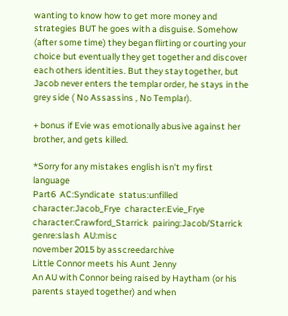wanting to know how to get more money and strategies BUT he goes with a disguise. Somehow (after some time) they began flirting or courting your choice but eventually they get together and discover each others identities. But they stay together, but Jacob never enters the templar order, he stays in the grey side ( No Assassins , No Templar).

+ bonus if Evie was emotionally abusive against her brother, and gets killed.

*Sorry for any mistakes english isn't my first language
Part6  AC:Syndicate  status:unfilled  character:Jacob_Frye  character:Evie_Frye  character:Crawford_Starrick  pairing:Jacob/Starrick  genre:slash  AU:misc
november 2015 by asscreedarchive
Little Connor meets his Aunt Jenny
An AU with Connor being raised by Haytham (or his parents stayed together) and when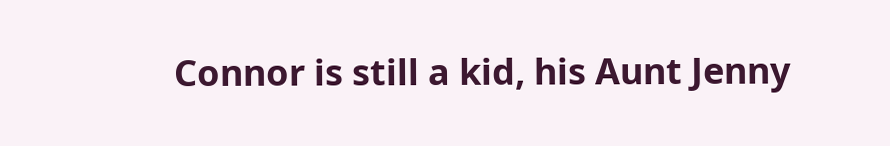Connor is still a kid, his Aunt Jenny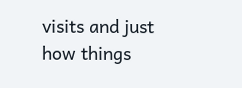visits and just how things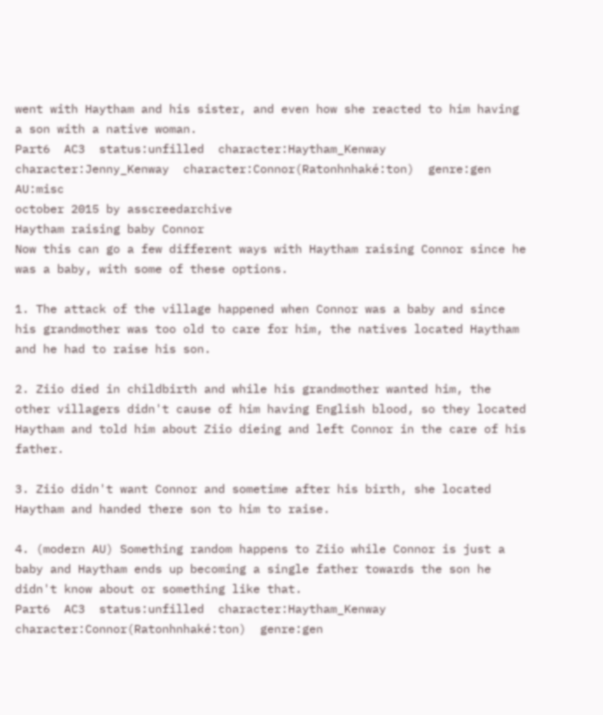went with Haytham and his sister, and even how she reacted to him having a son with a native woman.
Part6  AC3  status:unfilled  character:Haytham_Kenway  character:Jenny_Kenway  character:Connor(Ratonhnhaké:ton)  genre:gen  AU:misc
october 2015 by asscreedarchive
Haytham raising baby Connor
Now this can go a few different ways with Haytham raising Connor since he was a baby, with some of these options.

1. The attack of the village happened when Connor was a baby and since his grandmother was too old to care for him, the natives located Haytham and he had to raise his son.

2. Ziio died in childbirth and while his grandmother wanted him, the other villagers didn't cause of him having English blood, so they located Haytham and told him about Ziio dieing and left Connor in the care of his father.

3. Ziio didn't want Connor and sometime after his birth, she located Haytham and handed there son to him to raise.

4. (modern AU) Something random happens to Ziio while Connor is just a baby and Haytham ends up becoming a single father towards the son he didn't know about or something like that.
Part6  AC3  status:unfilled  character:Haytham_Kenway  character:Connor(Ratonhnhaké:ton)  genre:gen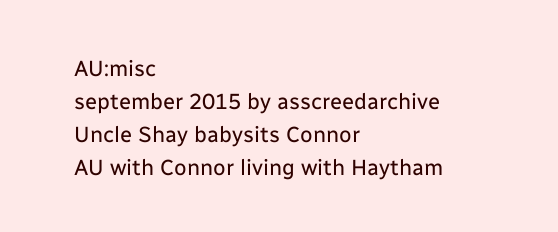AU:misc
september 2015 by asscreedarchive
Uncle Shay babysits Connor
AU with Connor living with Haytham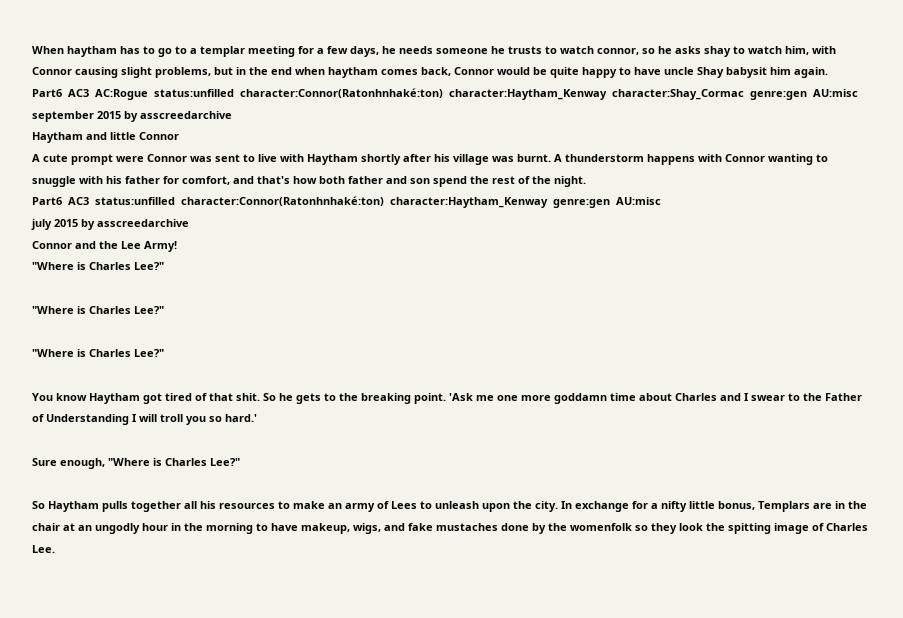When haytham has to go to a templar meeting for a few days, he needs someone he trusts to watch connor, so he asks shay to watch him, with Connor causing slight problems, but in the end when haytham comes back, Connor would be quite happy to have uncle Shay babysit him again.
Part6  AC3  AC:Rogue  status:unfilled  character:Connor(Ratonhnhaké:ton)  character:Haytham_Kenway  character:Shay_Cormac  genre:gen  AU:misc
september 2015 by asscreedarchive
Haytham and little Connor
A cute prompt were Connor was sent to live with Haytham shortly after his village was burnt. A thunderstorm happens with Connor wanting to snuggle with his father for comfort, and that's how both father and son spend the rest of the night.
Part6  AC3  status:unfilled  character:Connor(Ratonhnhaké:ton)  character:Haytham_Kenway  genre:gen  AU:misc
july 2015 by asscreedarchive
Connor and the Lee Army!
"Where is Charles Lee?"

"Where is Charles Lee?"

"Where is Charles Lee?"

You know Haytham got tired of that shit. So he gets to the breaking point. 'Ask me one more goddamn time about Charles and I swear to the Father of Understanding I will troll you so hard.'

Sure enough, "Where is Charles Lee?"

So Haytham pulls together all his resources to make an army of Lees to unleash upon the city. In exchange for a nifty little bonus, Templars are in the chair at an ungodly hour in the morning to have makeup, wigs, and fake mustaches done by the womenfolk so they look the spitting image of Charles Lee.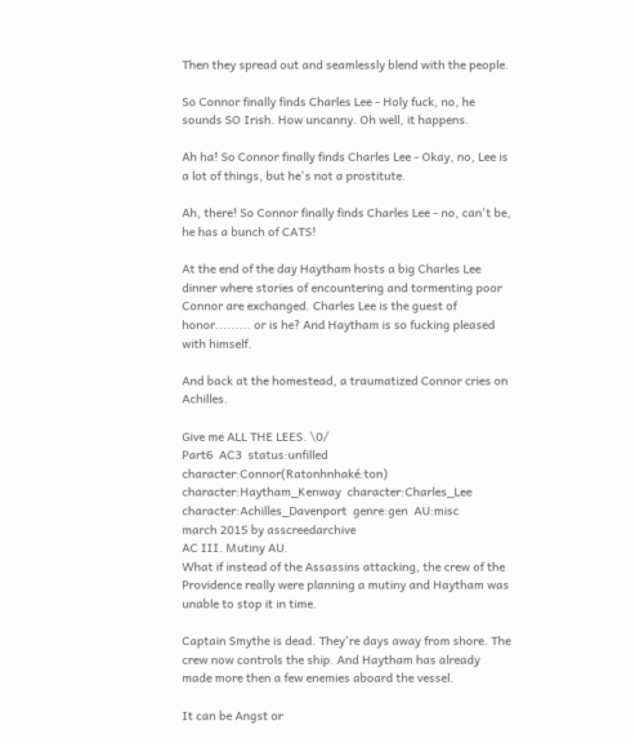Then they spread out and seamlessly blend with the people.

So Connor finally finds Charles Lee - Holy fuck, no, he sounds SO Irish. How uncanny. Oh well, it happens.

Ah ha! So Connor finally finds Charles Lee - Okay, no, Lee is a lot of things, but he's not a prostitute.

Ah, there! So Connor finally finds Charles Lee - no, can't be, he has a bunch of CATS!

At the end of the day Haytham hosts a big Charles Lee dinner where stories of encountering and tormenting poor Connor are exchanged. Charles Lee is the guest of honor......... or is he? And Haytham is so fucking pleased with himself.

And back at the homestead, a traumatized Connor cries on Achilles.

Give me ALL THE LEES. \0/
Part6  AC3  status:unfilled  character:Connor(Ratonhnhaké:ton)  character:Haytham_Kenway  character:Charles_Lee  character:Achilles_Davenport  genre:gen  AU:misc
march 2015 by asscreedarchive
AC III. Mutiny AU.
What if instead of the Assassins attacking, the crew of the Providence really were planning a mutiny and Haytham was unable to stop it in time.

Captain Smythe is dead. They're days away from shore. The crew now controls the ship. And Haytham has already made more then a few enemies aboard the vessel.

It can be Angst or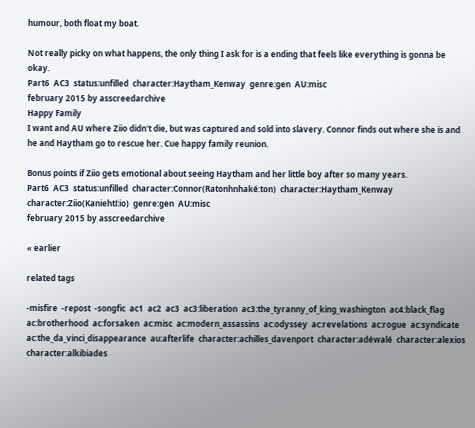humour, both float my boat.

Not really picky on what happens, the only thing I ask for is a ending that feels like everything is gonna be okay.
Part6  AC3  status:unfilled  character:Haytham_Kenway  genre:gen  AU:misc
february 2015 by asscreedarchive
Happy Family
I want and AU where Ziio didn't die, but was captured and sold into slavery. Connor finds out where she is and he and Haytham go to rescue her. Cue happy family reunion.

Bonus points if Ziio gets emotional about seeing Haytham and her little boy after so many years.
Part6  AC3  status:unfilled  character:Connor(Ratonhnhaké:ton)  character:Haytham_Kenway  character:Ziio(Kaniehtí:io)  genre:gen  AU:misc
february 2015 by asscreedarchive

« earlier

related tags

-misfire  -repost  -songfic  ac1  ac2  ac3  ac3:liberation  ac3:the_tyranny_of_king_washington  ac4:black_flag  ac:brotherhood  ac:forsaken  ac:misc  ac:modern_assassins  ac:odyssey  ac:revelations  ac:rogue  ac:syndicate  ac:the_da_vinci_disappearance  au:afterlife  character:achilles_davenport  character:adéwalé  character:alexios  character:alkibiades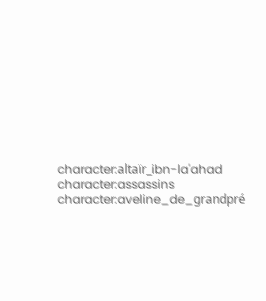character:altaïr_ibn-la'ahad  character:assassins  character:aveline_de_grandpré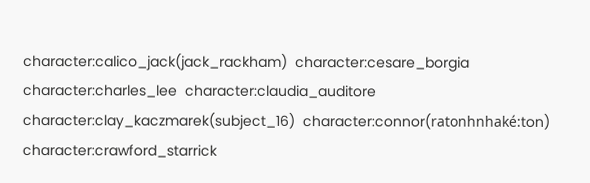character:calico_jack(jack_rackham)  character:cesare_borgia  character:charles_lee  character:claudia_auditore  character:clay_kaczmarek(subject_16)  character:connor(ratonhnhaké:ton)  character:crawford_starrick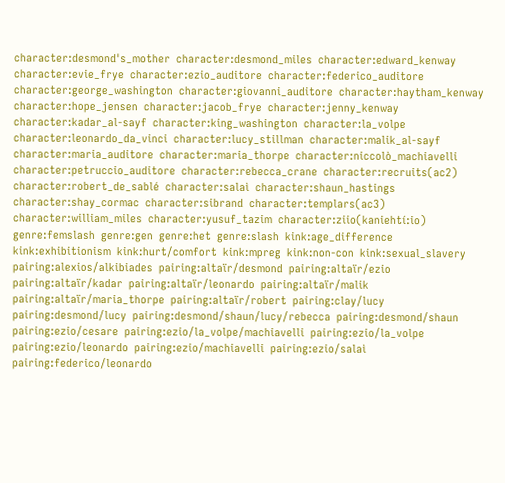character:desmond's_mother  character:desmond_miles  character:edward_kenway  character:evie_frye  character:ezio_auditore  character:federico_auditore  character:george_washington  character:giovanni_auditore  character:haytham_kenway  character:hope_jensen  character:jacob_frye  character:jenny_kenway  character:kadar_al-sayf  character:king_washington  character:la_volpe  character:leonardo_da_vinci  character:lucy_stillman  character:malik_al-sayf  character:maria_auditore  character:maria_thorpe  character:niccolò_machiavelli  character:petruccio_auditore  character:rebecca_crane  character:recruits(ac2)  character:robert_de_sablé  character:salaì  character:shaun_hastings  character:shay_cormac  character:sibrand  character:templars(ac3)  character:william_miles  character:yusuf_tazim  character:ziio(kaniehtí:io)  genre:femslash  genre:gen  genre:het  genre:slash  kink:age_difference  kink:exhibitionism  kink:hurt/comfort  kink:mpreg  kink:non-con  kink:sexual_slavery  pairing:alexios/alkibiades  pairing:altaïr/desmond  pairing:altaïr/ezio  pairing:altaïr/kadar  pairing:altaïr/leonardo  pairing:altaïr/malik  pairing:altaïr/maria_thorpe  pairing:altaïr/robert  pairing:clay/lucy  pairing:desmond/lucy  pairing:desmond/shaun/lucy/rebecca  pairing:desmond/shaun  pairing:ezio/cesare  pairing:ezio/la_volpe/machiavelli  pairing:ezio/la_volpe  pairing:ezio/leonardo  pairing:ezio/machiavelli  pairing:ezio/salaì  pairing:federico/leonardo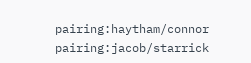pairing:haytham/connor  pairing:jacob/starrick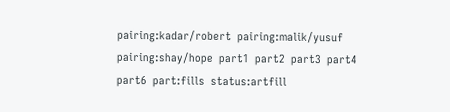pairing:kadar/robert  pairing:malik/yusuf  pairing:shay/hope  part1  part2  part3  part4  part6  part:fills  status:artfill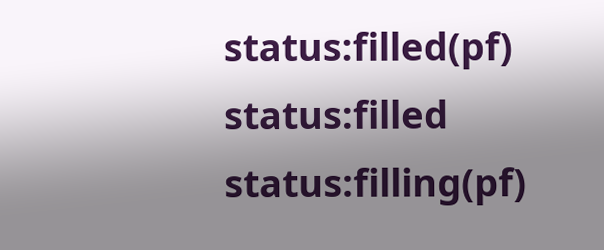status:filled(pf)  status:filled  status:filling(pf)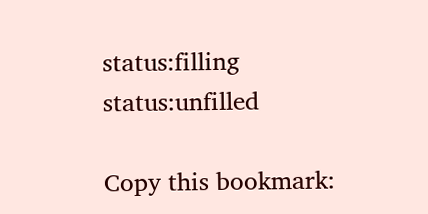status:filling  status:unfilled

Copy this bookmark: